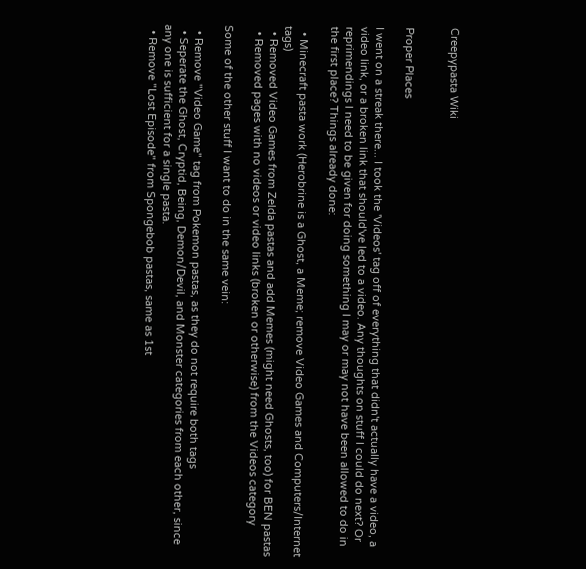Creepypasta Wiki


Proper Places

I went on a streak there... I took the 'Videos' tag off of everything that didn't actually have a video, a video link, or a broken link that should've led to a video. Any thoughts on stuff I could do next? Or reprimendings I need to be given for doing something I may or may not have been allowed to do in the first place? Things already done:

  • Minecraft pasta work (Herobrine is a Ghost, a Meme; remove Video Games and Computers/Internet tags)
  • Removed Video Games from Zelda pastas and add Memes (might need Ghosts, too) for BEN pastas
  • Removed pages with no videos or video links (broken or otherwise) from the Videos category

Some of the other stuff I want to do in the same vein:

  • Remove "Video Game" tag from Pokemon pastas, as they do not require both tags
  • Seperate the Ghost, Cryptid, Being, Demon/Devil, and Monster categories from each other, since any one is sufficient for a single pasta.
  • Remove "Lost Episode" from Spongebob pastas, same as 1st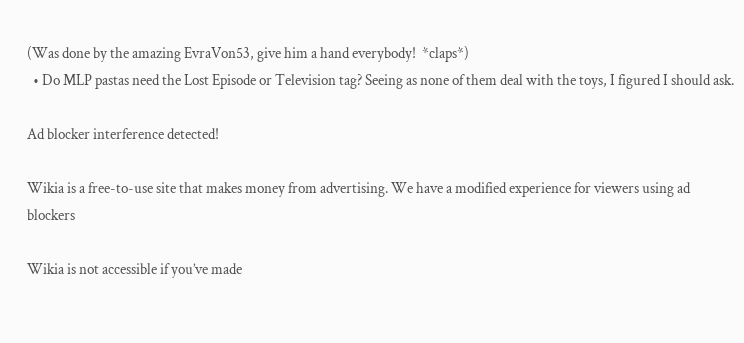(Was done by the amazing EvraVon53, give him a hand everybody!  *claps*)
  • Do MLP pastas need the Lost Episode or Television tag? Seeing as none of them deal with the toys, I figured I should ask.

Ad blocker interference detected!

Wikia is a free-to-use site that makes money from advertising. We have a modified experience for viewers using ad blockers

Wikia is not accessible if you’ve made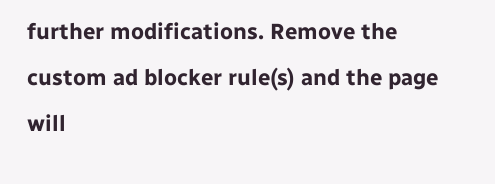further modifications. Remove the custom ad blocker rule(s) and the page will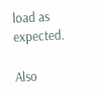load as expected.

Also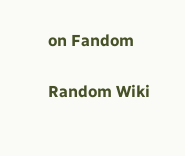on Fandom

Random Wiki